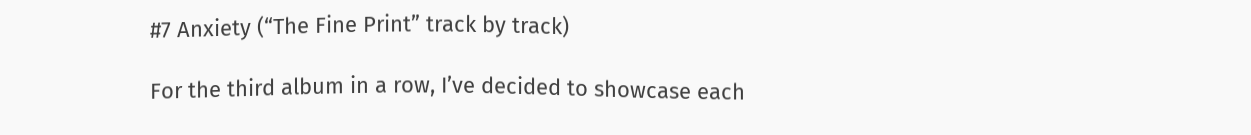#7 Anxiety (“The Fine Print” track by track)

For the third album in a row, I’ve decided to showcase each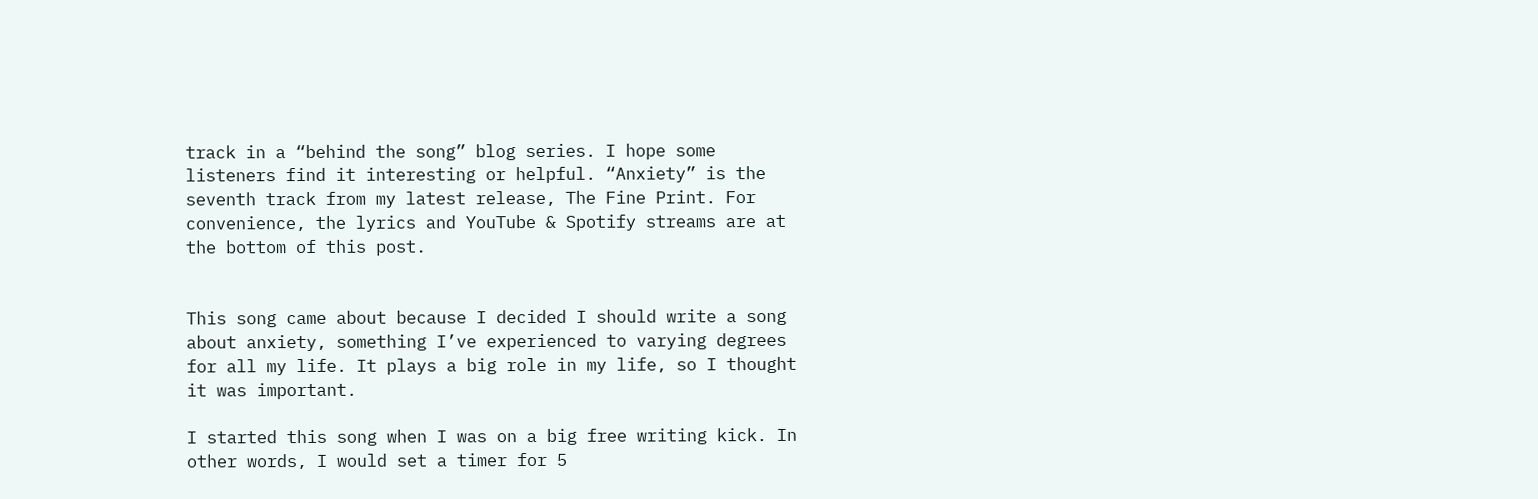track in a “behind the song” blog series. I hope some listeners find it interesting or helpful. “Anxiety” is the seventh track from my latest release, The Fine Print. For convenience, the lyrics and YouTube & Spotify streams are at the bottom of this post.


This song came about because I decided I should write a song about anxiety, something I’ve experienced to varying degrees for all my life. It plays a big role in my life, so I thought it was important.

I started this song when I was on a big free writing kick. In other words, I would set a timer for 5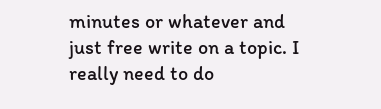minutes or whatever and just free write on a topic. I really need to do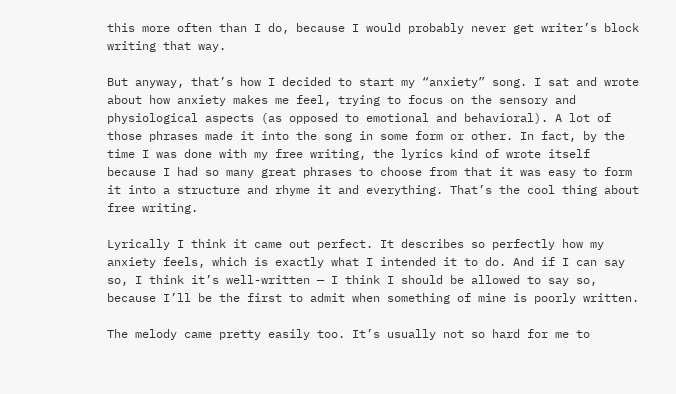this more often than I do, because I would probably never get writer’s block writing that way.

But anyway, that’s how I decided to start my “anxiety” song. I sat and wrote about how anxiety makes me feel, trying to focus on the sensory and physiological aspects (as opposed to emotional and behavioral). A lot of those phrases made it into the song in some form or other. In fact, by the time I was done with my free writing, the lyrics kind of wrote itself because I had so many great phrases to choose from that it was easy to form it into a structure and rhyme it and everything. That’s the cool thing about free writing.

Lyrically I think it came out perfect. It describes so perfectly how my anxiety feels, which is exactly what I intended it to do. And if I can say so, I think it’s well-written — I think I should be allowed to say so, because I’ll be the first to admit when something of mine is poorly written.

The melody came pretty easily too. It’s usually not so hard for me to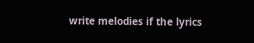write melodies if the lyrics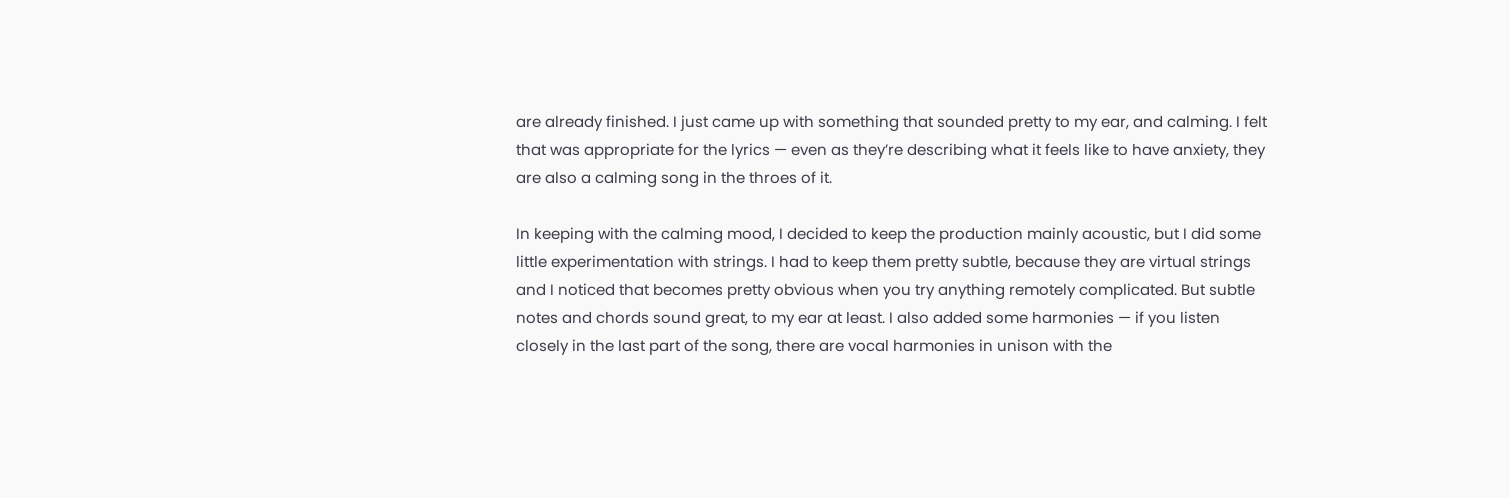are already finished. I just came up with something that sounded pretty to my ear, and calming. I felt that was appropriate for the lyrics — even as they’re describing what it feels like to have anxiety, they are also a calming song in the throes of it.

In keeping with the calming mood, I decided to keep the production mainly acoustic, but I did some little experimentation with strings. I had to keep them pretty subtle, because they are virtual strings and I noticed that becomes pretty obvious when you try anything remotely complicated. But subtle notes and chords sound great, to my ear at least. I also added some harmonies — if you listen closely in the last part of the song, there are vocal harmonies in unison with the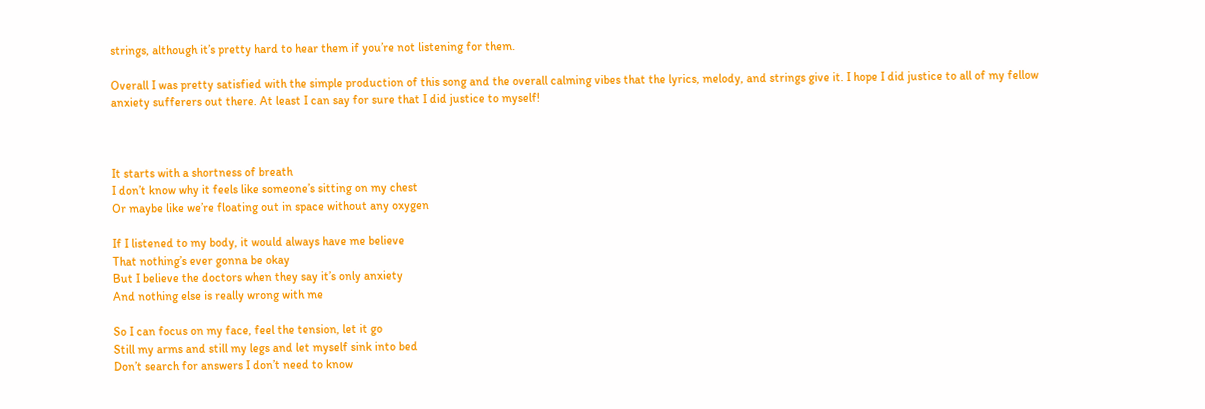strings, although it’s pretty hard to hear them if you’re not listening for them.

Overall I was pretty satisfied with the simple production of this song and the overall calming vibes that the lyrics, melody, and strings give it. I hope I did justice to all of my fellow anxiety sufferers out there. At least I can say for sure that I did justice to myself!



It starts with a shortness of breath
I don’t know why it feels like someone’s sitting on my chest
Or maybe like we’re floating out in space without any oxygen

If I listened to my body, it would always have me believe
That nothing’s ever gonna be okay
But I believe the doctors when they say it’s only anxiety
And nothing else is really wrong with me

So I can focus on my face, feel the tension, let it go
Still my arms and still my legs and let myself sink into bed
Don’t search for answers I don’t need to know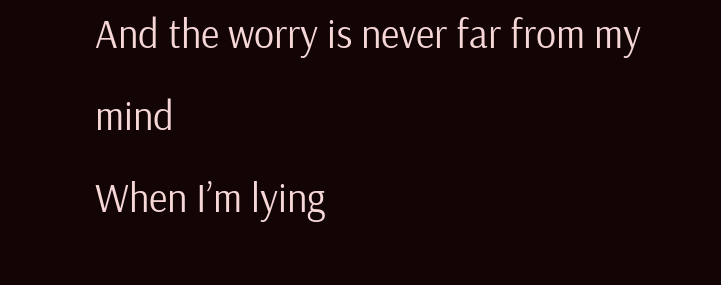And the worry is never far from my mind
When I’m lying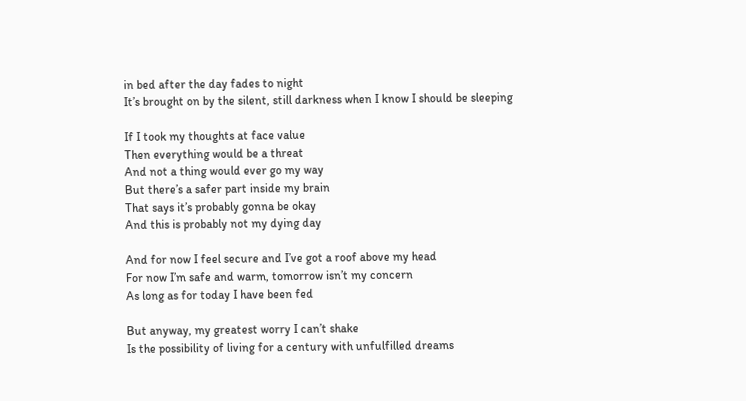in bed after the day fades to night
It’s brought on by the silent, still darkness when I know I should be sleeping

If I took my thoughts at face value
Then everything would be a threat
And not a thing would ever go my way
But there’s a safer part inside my brain
That says it’s probably gonna be okay
And this is probably not my dying day

And for now I feel secure and I’ve got a roof above my head
For now I’m safe and warm, tomorrow isn’t my concern
As long as for today I have been fed

But anyway, my greatest worry I can’t shake
Is the possibility of living for a century with unfulfilled dreams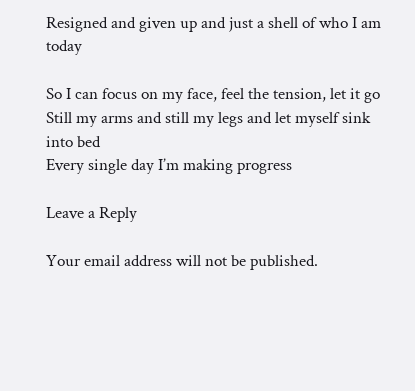Resigned and given up and just a shell of who I am today

So I can focus on my face, feel the tension, let it go
Still my arms and still my legs and let myself sink into bed
Every single day I’m making progress

Leave a Reply

Your email address will not be published.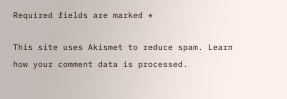Required fields are marked *

This site uses Akismet to reduce spam. Learn how your comment data is processed.